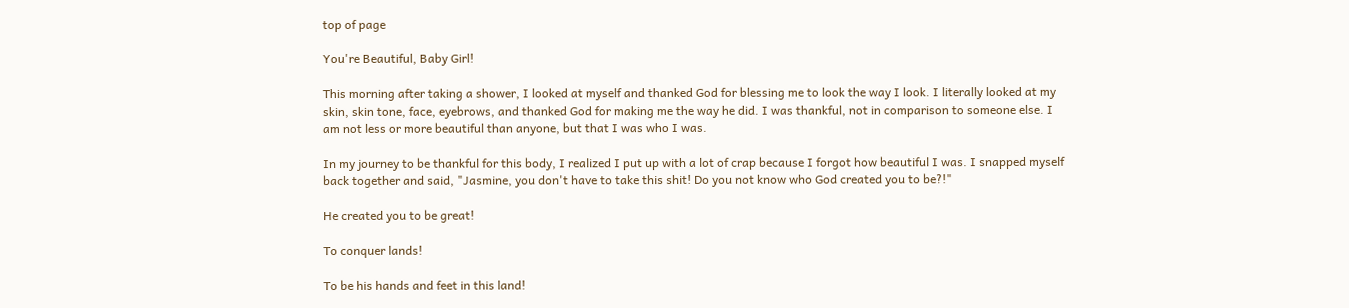top of page

You're Beautiful, Baby Girl!

This morning after taking a shower, I looked at myself and thanked God for blessing me to look the way I look. I literally looked at my skin, skin tone, face, eyebrows, and thanked God for making me the way he did. I was thankful, not in comparison to someone else. I am not less or more beautiful than anyone, but that I was who I was.

In my journey to be thankful for this body, I realized I put up with a lot of crap because I forgot how beautiful I was. I snapped myself back together and said, "Jasmine, you don't have to take this shit! Do you not know who God created you to be?!"

He created you to be great!

To conquer lands!

To be his hands and feet in this land!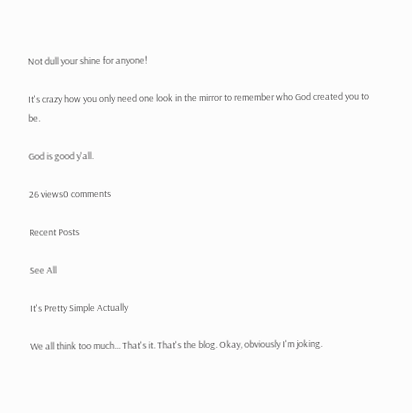Not dull your shine for anyone!

It's crazy how you only need one look in the mirror to remember who God created you to be.

God is good y'all.

26 views0 comments

Recent Posts

See All

It's Pretty Simple Actually

We all think too much... That's it. That's the blog. Okay, obviously I'm joking.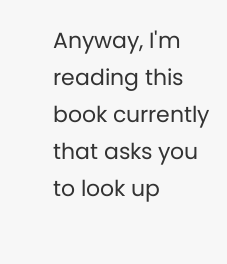Anyway, I'm reading this book currently that asks you to look up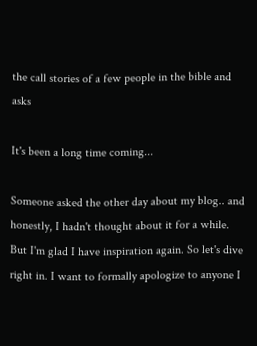the call stories of a few people in the bible and asks

It's been a long time coming...

Someone asked the other day about my blog.. and honestly, I hadn't thought about it for a while. But I'm glad I have inspiration again. So let's dive right in. I want to formally apologize to anyone I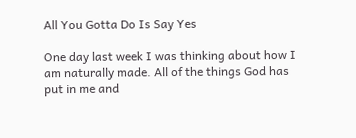All You Gotta Do Is Say Yes

One day last week I was thinking about how I am naturally made. All of the things God has put in me and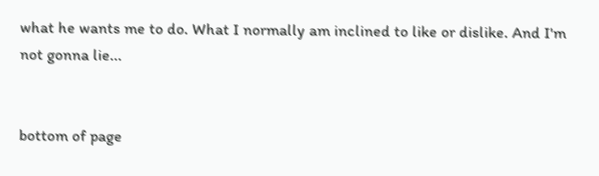what he wants me to do. What I normally am inclined to like or dislike. And I'm not gonna lie...


bottom of page